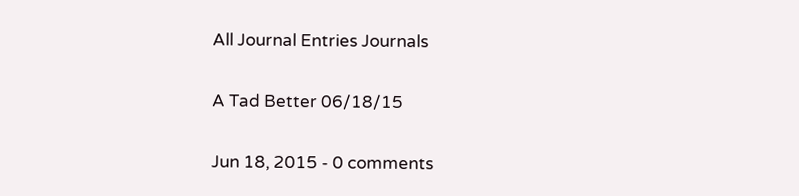All Journal Entries Journals

A Tad Better 06/18/15

Jun 18, 2015 - 0 comments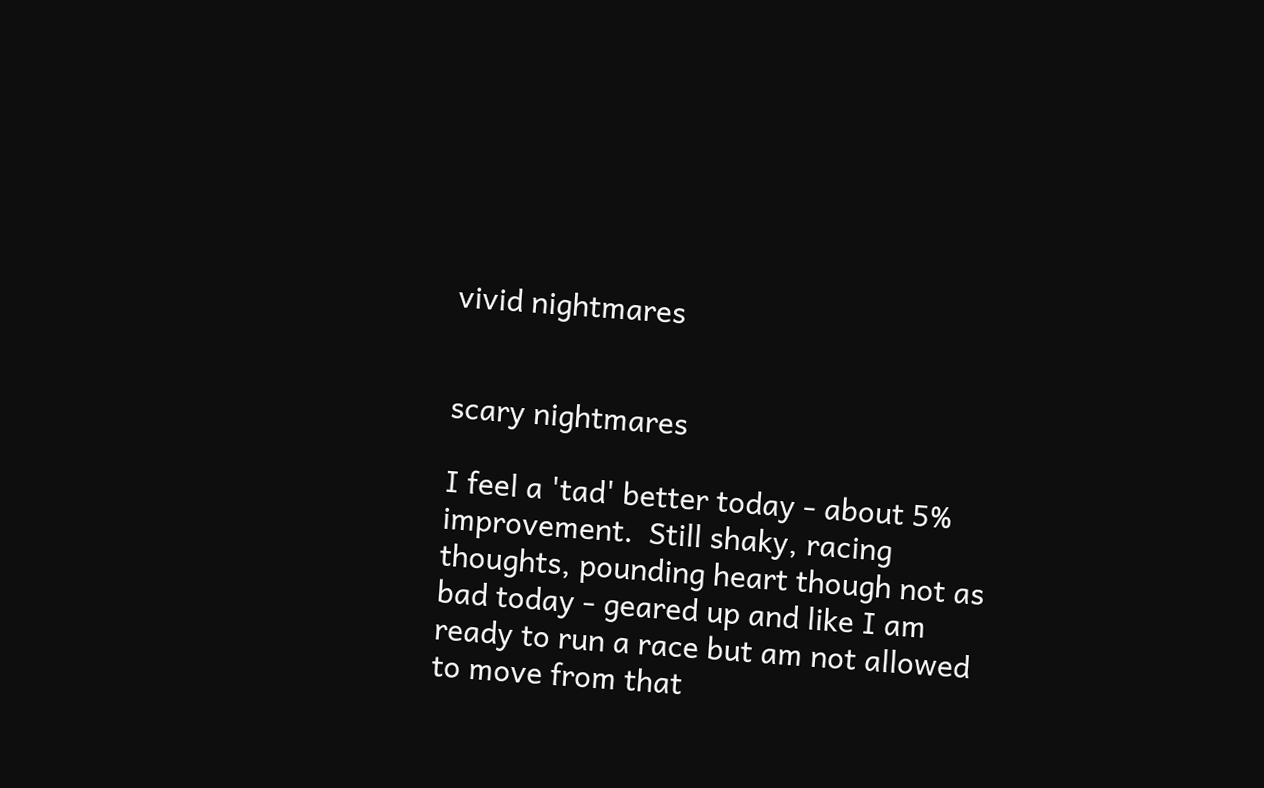vivid nightmares


scary nightmares

I feel a 'tad' better today - about 5% improvement.  Still shaky, racing thoughts, pounding heart though not as bad today - geared up and like I am ready to run a race but am not allowed to move from that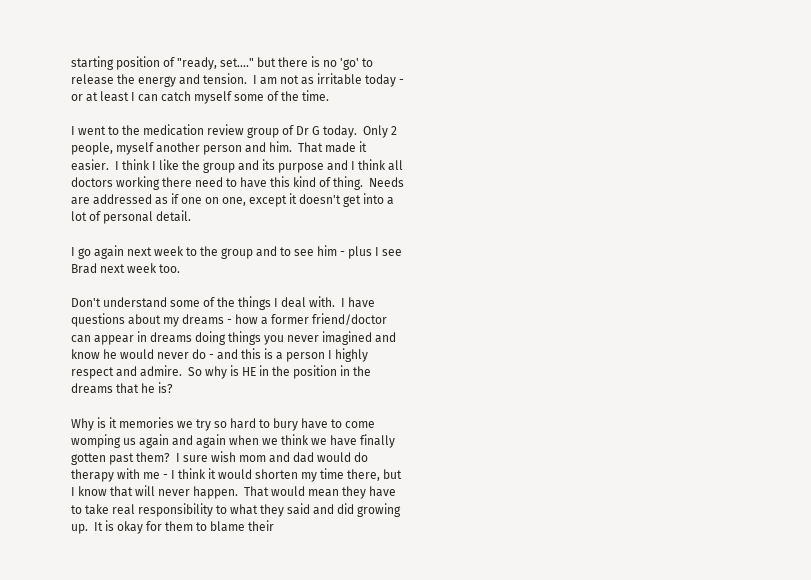starting position of "ready, set...." but there is no 'go' to release the energy and tension.  I am not as irritable today - or at least I can catch myself some of the time.

I went to the medication review group of Dr G today.  Only 2 people, myself another person and him.  That made it easier.  I think I like the group and its purpose and I think all doctors working there need to have this kind of thing.  Needs are addressed as if one on one, except it doesn't get into a lot of personal detail.

I go again next week to the group and to see him - plus I see Brad next week too.

Don't understand some of the things I deal with.  I have questions about my dreams - how a former friend/doctor can appear in dreams doing things you never imagined and know he would never do - and this is a person I highly respect and admire.  So why is HE in the position in the dreams that he is?

Why is it memories we try so hard to bury have to come womping us again and again when we think we have finally gotten past them?  I sure wish mom and dad would do therapy with me - I think it would shorten my time there, but I know that will never happen.  That would mean they have to take real responsibility to what they said and did growing up.  It is okay for them to blame their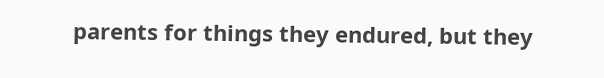parents for things they endured, but they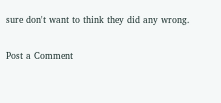sure don't want to think they did any wrong.

Post a Comment